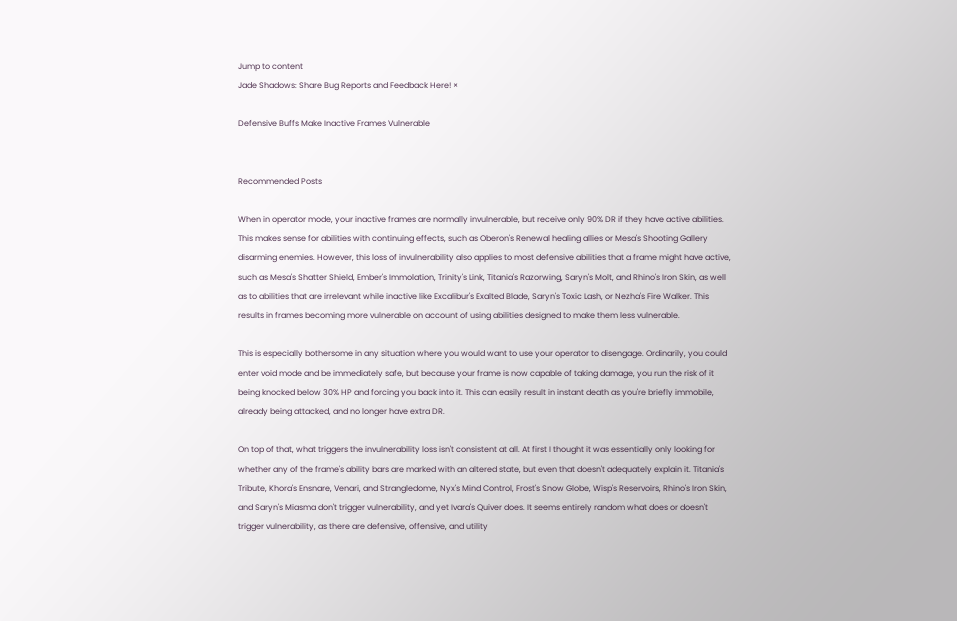Jump to content
Jade Shadows: Share Bug Reports and Feedback Here! ×

Defensive Buffs Make Inactive Frames Vulnerable


Recommended Posts

When in operator mode, your inactive frames are normally invulnerable, but receive only 90% DR if they have active abilities. This makes sense for abilities with continuing effects, such as Oberon's Renewal healing allies or Mesa's Shooting Gallery disarming enemies. However, this loss of invulnerability also applies to most defensive abilities that a frame might have active, such as Mesa's Shatter Shield, Ember's Immolation, Trinity's Link, Titania's Razorwing, Saryn's Molt, and Rhino's Iron Skin, as well as to abilities that are irrelevant while inactive like Excalibur's Exalted Blade, Saryn's Toxic Lash, or Nezha's Fire Walker. This results in frames becoming more vulnerable on account of using abilities designed to make them less vulnerable.

This is especially bothersome in any situation where you would want to use your operator to disengage. Ordinarily, you could enter void mode and be immediately safe, but because your frame is now capable of taking damage, you run the risk of it being knocked below 30% HP and forcing you back into it. This can easily result in instant death as you're briefly immobile, already being attacked, and no longer have extra DR.

On top of that, what triggers the invulnerability loss isn't consistent at all. At first I thought it was essentially only looking for whether any of the frame's ability bars are marked with an altered state, but even that doesn't adequately explain it. Titania's Tribute, Khora's Ensnare, Venari, and Strangledome, Nyx's Mind Control, Frost's Snow Globe, Wisp's Reservoirs, Rhino's Iron Skin, and Saryn's Miasma don't trigger vulnerability, and yet Ivara's Quiver does. It seems entirely random what does or doesn't trigger vulnerability, as there are defensive, offensive, and utility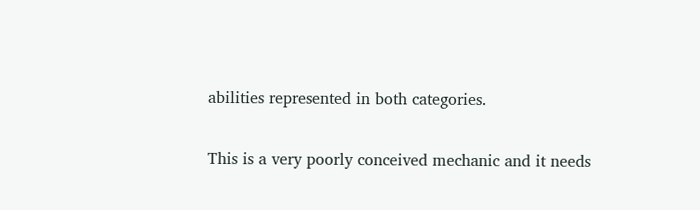abilities represented in both categories.

This is a very poorly conceived mechanic and it needs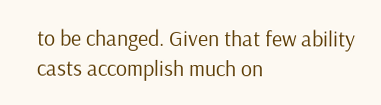to be changed. Given that few ability casts accomplish much on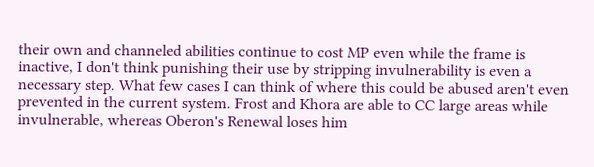their own and channeled abilities continue to cost MP even while the frame is inactive, I don't think punishing their use by stripping invulnerability is even a necessary step. What few cases I can think of where this could be abused aren't even prevented in the current system. Frost and Khora are able to CC large areas while invulnerable, whereas Oberon's Renewal loses him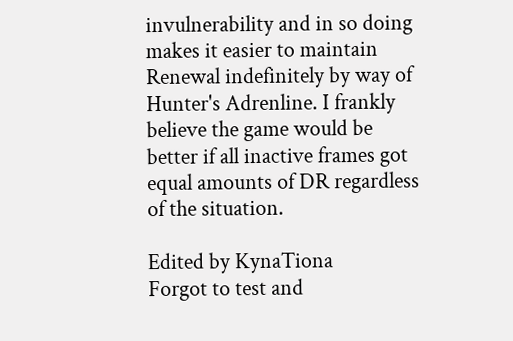invulnerability and in so doing makes it easier to maintain Renewal indefinitely by way of Hunter's Adrenline. I frankly believe the game would be better if all inactive frames got equal amounts of DR regardless of the situation.

Edited by KynaTiona
Forgot to test and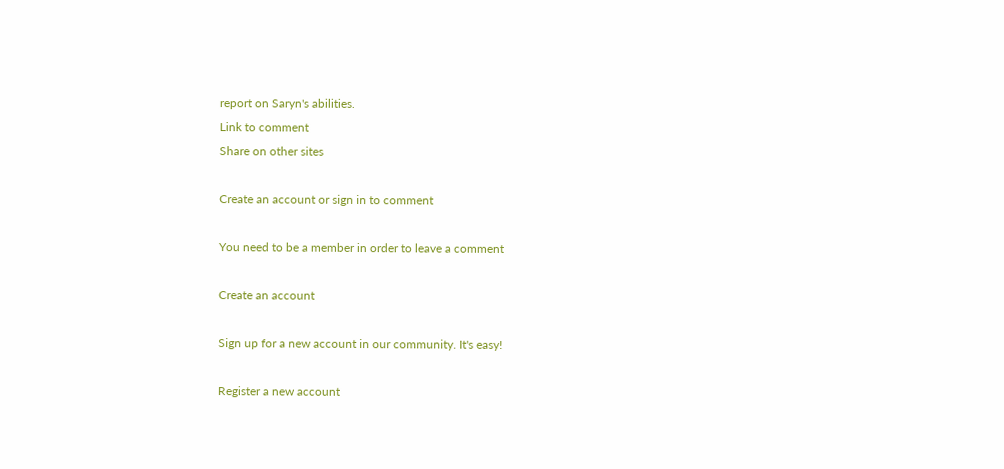report on Saryn's abilities.
Link to comment
Share on other sites

Create an account or sign in to comment

You need to be a member in order to leave a comment

Create an account

Sign up for a new account in our community. It's easy!

Register a new account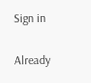Sign in

Already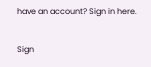have an account? Sign in here.

Sign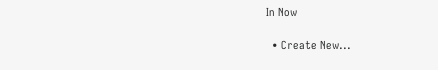In Now

  • Create New...